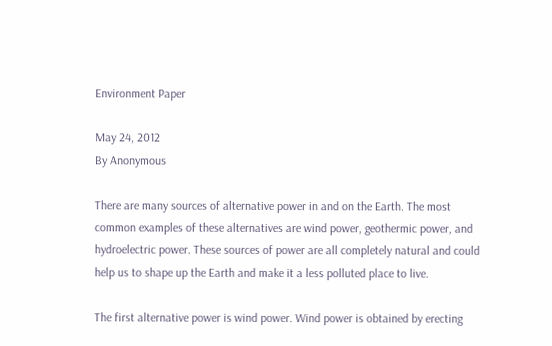Environment Paper

May 24, 2012
By Anonymous

There are many sources of alternative power in and on the Earth. The most common examples of these alternatives are wind power, geothermic power, and hydroelectric power. These sources of power are all completely natural and could help us to shape up the Earth and make it a less polluted place to live.

The first alternative power is wind power. Wind power is obtained by erecting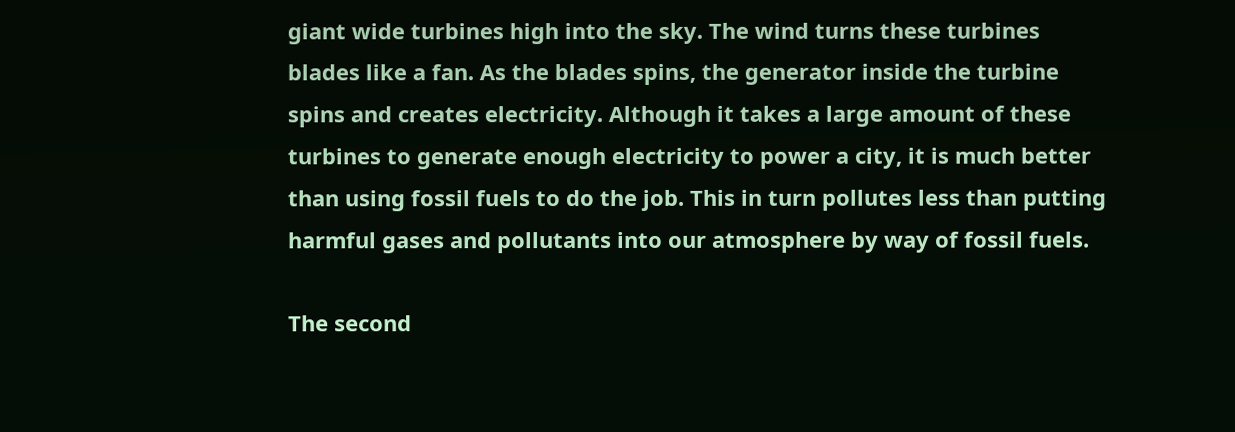giant wide turbines high into the sky. The wind turns these turbines blades like a fan. As the blades spins, the generator inside the turbine spins and creates electricity. Although it takes a large amount of these turbines to generate enough electricity to power a city, it is much better than using fossil fuels to do the job. This in turn pollutes less than putting harmful gases and pollutants into our atmosphere by way of fossil fuels.

The second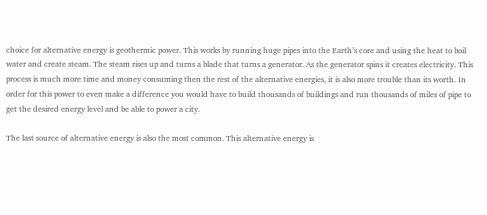choice for alternative energy is geothermic power. This works by running huge pipes into the Earth’s core and using the heat to boil water and create steam. The steam rises up and turns a blade that turns a generator. As the generator spins it creates electricity. This process is much more time and money consuming then the rest of the alternative energies, it is also more trouble than its worth. In order for this power to even make a difference you would have to build thousands of buildings and run thousands of miles of pipe to get the desired energy level and be able to power a city.

The last source of alternative energy is also the most common. This alternative energy is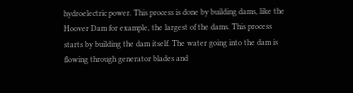hydroelectric power. This process is done by building dams, like the Hoover Dam for example, the largest of the dams. This process starts by building the dam itself. The water going into the dam is flowing through generator blades and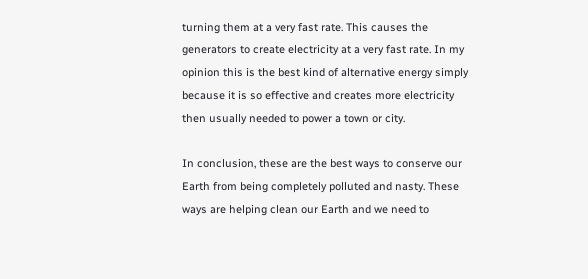turning them at a very fast rate. This causes the generators to create electricity at a very fast rate. In my opinion this is the best kind of alternative energy simply because it is so effective and creates more electricity then usually needed to power a town or city.

In conclusion, these are the best ways to conserve our Earth from being completely polluted and nasty. These ways are helping clean our Earth and we need to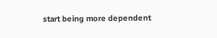start being more dependent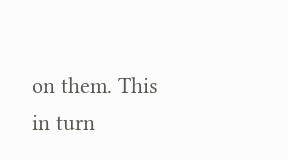on them. This in turn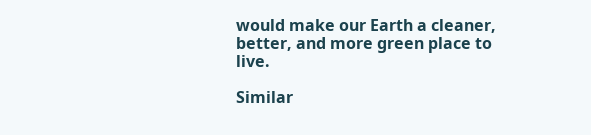would make our Earth a cleaner, better, and more green place to live.

Similar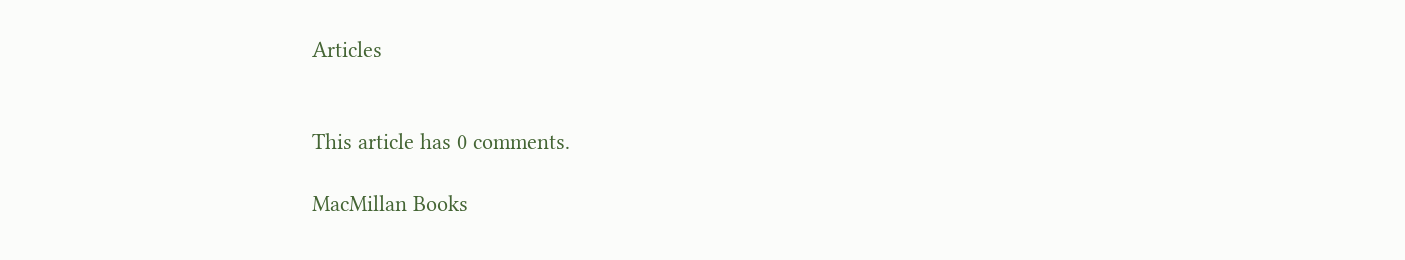Articles


This article has 0 comments.

MacMillan Books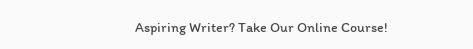Aspiring Writer? Take Our Online Course!